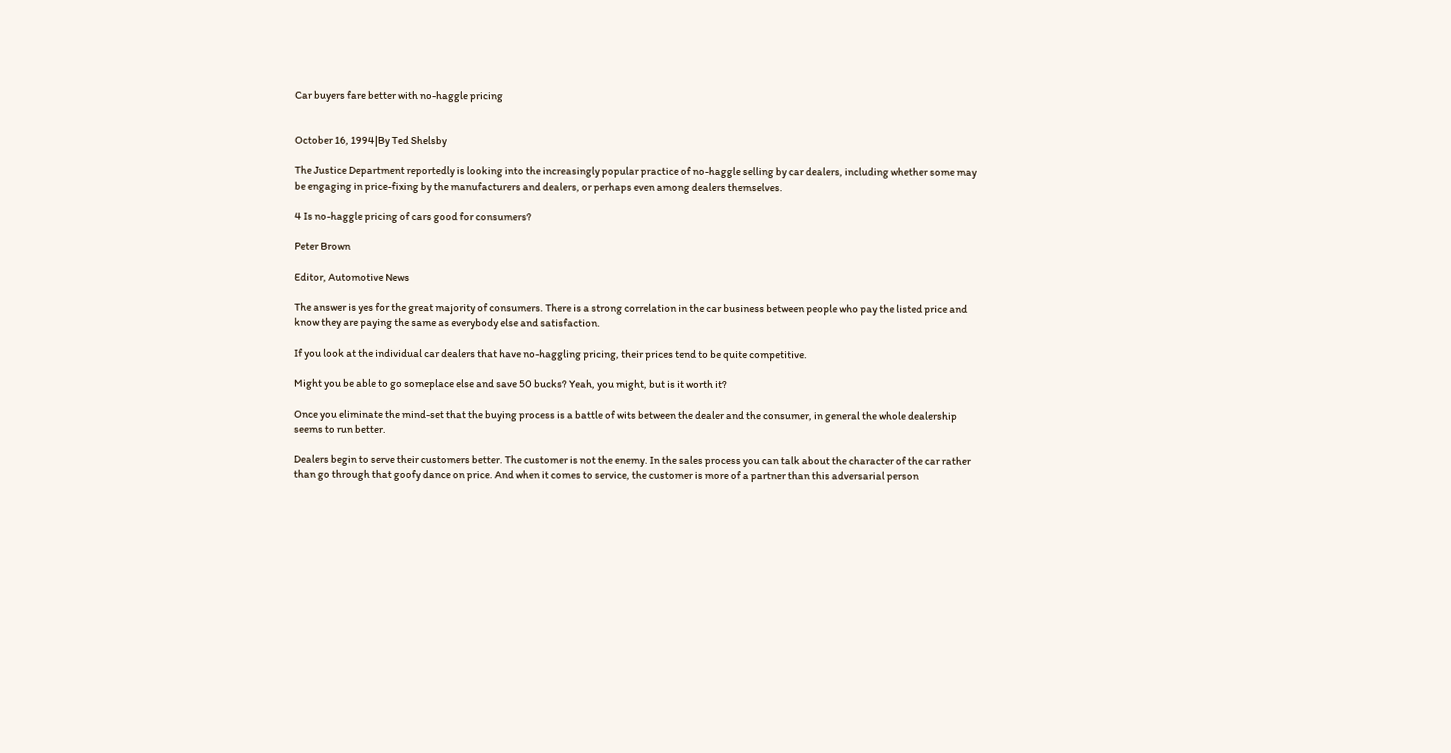Car buyers fare better with no-haggle pricing


October 16, 1994|By Ted Shelsby

The Justice Department reportedly is looking into the increasingly popular practice of no-haggle selling by car dealers, including whether some may be engaging in price-fixing by the manufacturers and dealers, or perhaps even among dealers themselves.

4 Is no-haggle pricing of cars good for consumers?

Peter Brown

Editor, Automotive News

The answer is yes for the great majority of consumers. There is a strong correlation in the car business between people who pay the listed price and know they are paying the same as everybody else and satisfaction.

If you look at the individual car dealers that have no-haggling pricing, their prices tend to be quite competitive.

Might you be able to go someplace else and save 50 bucks? Yeah, you might, but is it worth it?

Once you eliminate the mind-set that the buying process is a battle of wits between the dealer and the consumer, in general the whole dealership seems to run better.

Dealers begin to serve their customers better. The customer is not the enemy. In the sales process you can talk about the character of the car rather than go through that goofy dance on price. And when it comes to service, the customer is more of a partner than this adversarial person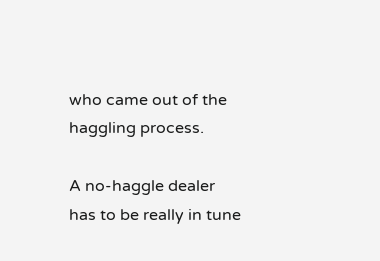who came out of the haggling process.

A no-haggle dealer has to be really in tune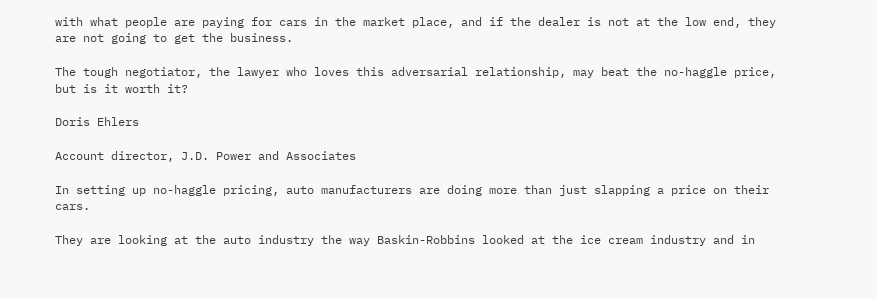with what people are paying for cars in the market place, and if the dealer is not at the low end, they are not going to get the business.

The tough negotiator, the lawyer who loves this adversarial relationship, may beat the no-haggle price, but is it worth it?

Doris Ehlers

Account director, J.D. Power and Associates

In setting up no-haggle pricing, auto manufacturers are doing more than just slapping a price on their cars.

They are looking at the auto industry the way Baskin-Robbins looked at the ice cream industry and in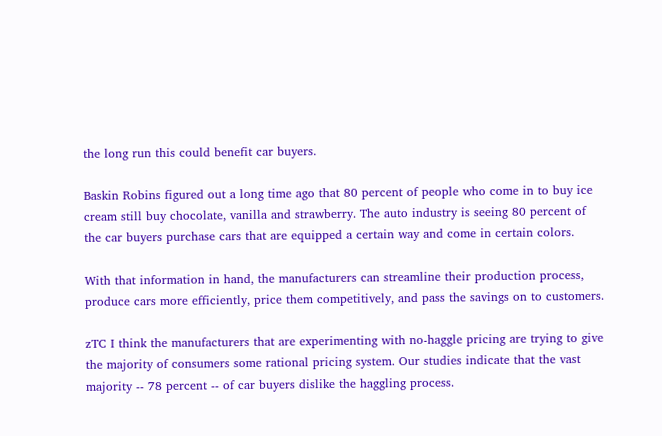the long run this could benefit car buyers.

Baskin Robins figured out a long time ago that 80 percent of people who come in to buy ice cream still buy chocolate, vanilla and strawberry. The auto industry is seeing 80 percent of the car buyers purchase cars that are equipped a certain way and come in certain colors.

With that information in hand, the manufacturers can streamline their production process, produce cars more efficiently, price them competitively, and pass the savings on to customers.

zTC I think the manufacturers that are experimenting with no-haggle pricing are trying to give the majority of consumers some rational pricing system. Our studies indicate that the vast majority -- 78 percent -- of car buyers dislike the haggling process.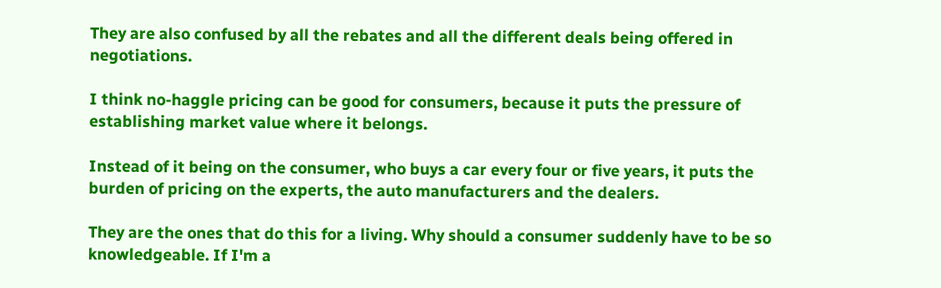They are also confused by all the rebates and all the different deals being offered in negotiations.

I think no-haggle pricing can be good for consumers, because it puts the pressure of establishing market value where it belongs.

Instead of it being on the consumer, who buys a car every four or five years, it puts the burden of pricing on the experts, the auto manufacturers and the dealers.

They are the ones that do this for a living. Why should a consumer suddenly have to be so knowledgeable. If I'm a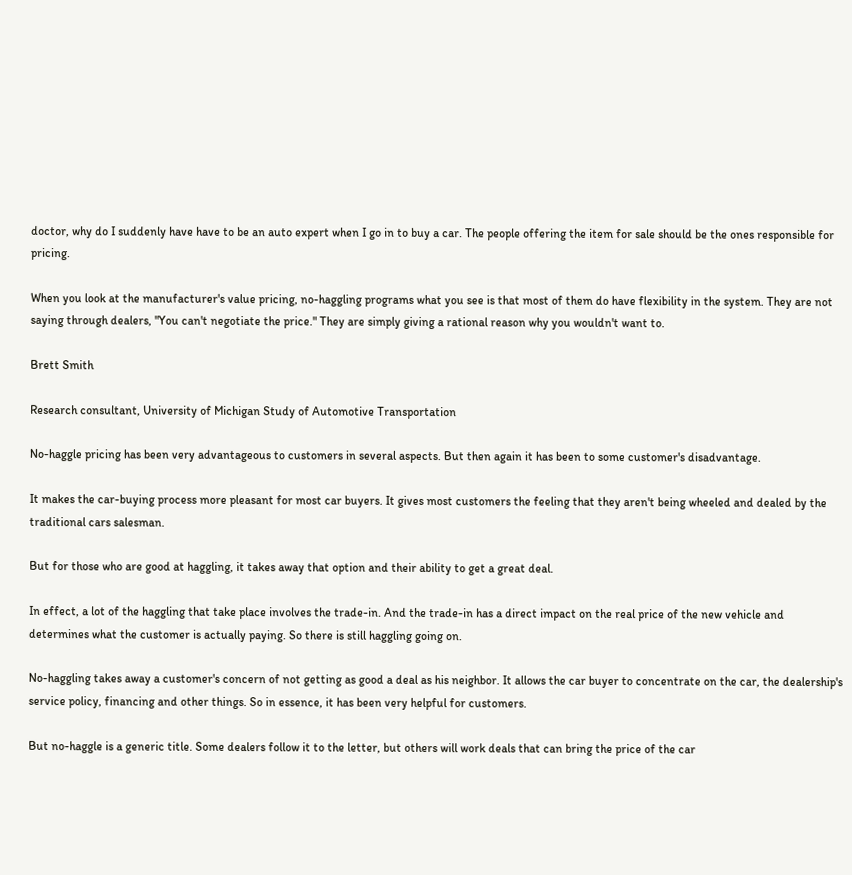doctor, why do I suddenly have have to be an auto expert when I go in to buy a car. The people offering the item for sale should be the ones responsible for pricing.

When you look at the manufacturer's value pricing, no-haggling programs what you see is that most of them do have flexibility in the system. They are not saying through dealers, "You can't negotiate the price." They are simply giving a rational reason why you wouldn't want to.

Brett Smith

Research consultant, University of Michigan Study of Automotive Transportation

No-haggle pricing has been very advantageous to customers in several aspects. But then again it has been to some customer's disadvantage.

It makes the car-buying process more pleasant for most car buyers. It gives most customers the feeling that they aren't being wheeled and dealed by the traditional cars salesman.

But for those who are good at haggling, it takes away that option and their ability to get a great deal.

In effect, a lot of the haggling that take place involves the trade-in. And the trade-in has a direct impact on the real price of the new vehicle and determines what the customer is actually paying. So there is still haggling going on.

No-haggling takes away a customer's concern of not getting as good a deal as his neighbor. It allows the car buyer to concentrate on the car, the dealership's service policy, financing and other things. So in essence, it has been very helpful for customers.

But no-haggle is a generic title. Some dealers follow it to the letter, but others will work deals that can bring the price of the car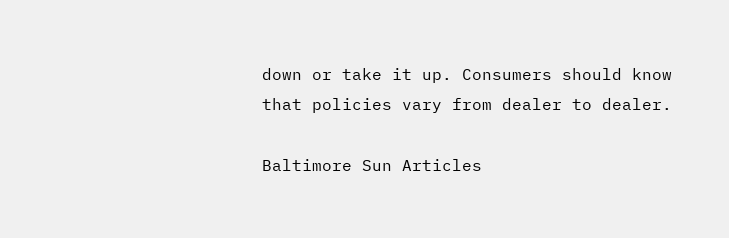down or take it up. Consumers should know that policies vary from dealer to dealer.

Baltimore Sun Articles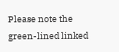Please note the green-lined linked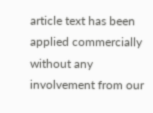article text has been applied commercially without any involvement from our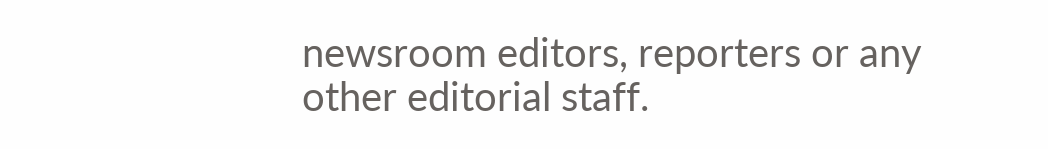newsroom editors, reporters or any other editorial staff.